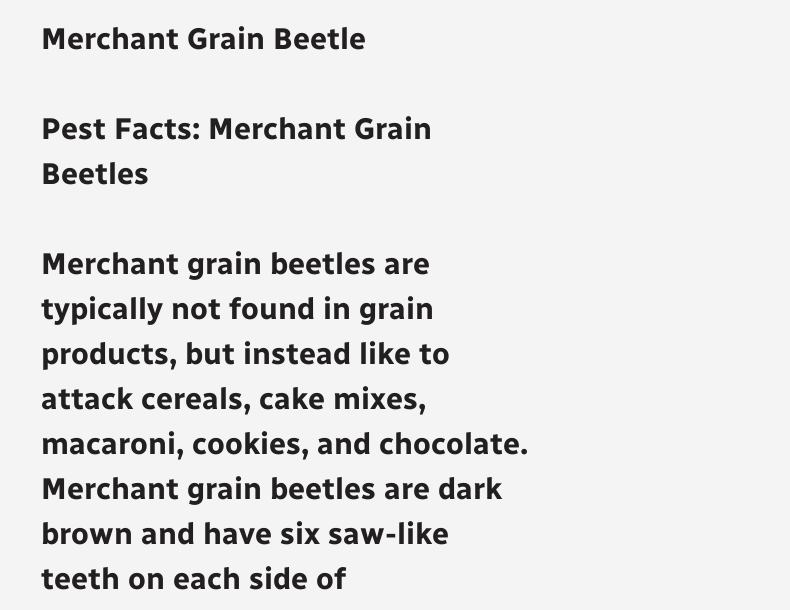Merchant Grain Beetle

Pest Facts: Merchant Grain Beetles

Merchant grain beetles are typically not found in grain products, but instead like to attack cereals, cake mixes, macaroni, cookies, and chocolate. Merchant grain beetles are dark brown and have six saw-like teeth on each side of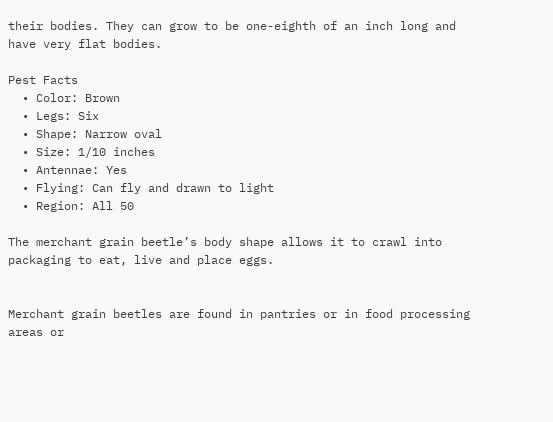their bodies. They can grow to be one-eighth of an inch long and have very flat bodies.

Pest Facts
  • Color: Brown
  • Legs: Six
  • Shape: Narrow oval
  • Size: 1/10 inches
  • Antennae: Yes
  • Flying: Can fly and drawn to light
  • Region: All 50

The merchant grain beetle’s body shape allows it to crawl into packaging to eat, live and place eggs.


Merchant grain beetles are found in pantries or in food processing areas or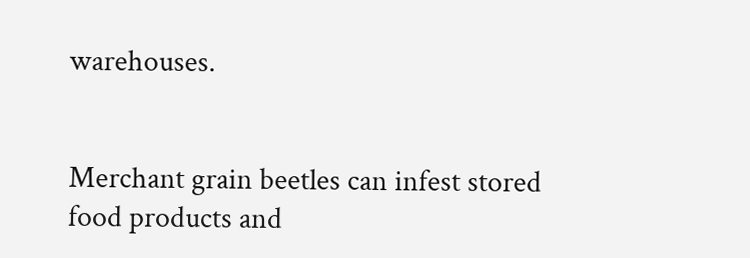warehouses.


Merchant grain beetles can infest stored food products and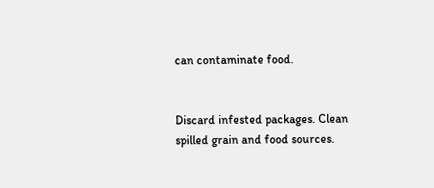can contaminate food.


Discard infested packages. Clean spilled grain and food sources.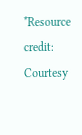*Resource credit: Courtesy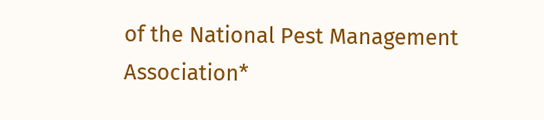of the National Pest Management Association*